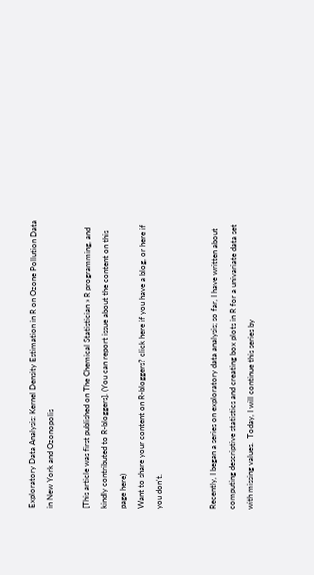Exploratory Data Analysis: Kernel Density Estimation in R on Ozone Pollution Data in New York and Ozonopolis

[This article was first published on The Chemical Statistician » R programming, and kindly contributed to R-bloggers]. (You can report issue about the content on this page here)
Want to share your content on R-bloggers? click here if you have a blog, or here if you don't.


Recently, I began a series on exploratory data analysis; so far, I have written about computing descriptive statistics and creating box plots in R for a univariate data set with missing values.  Today, I will continue this series by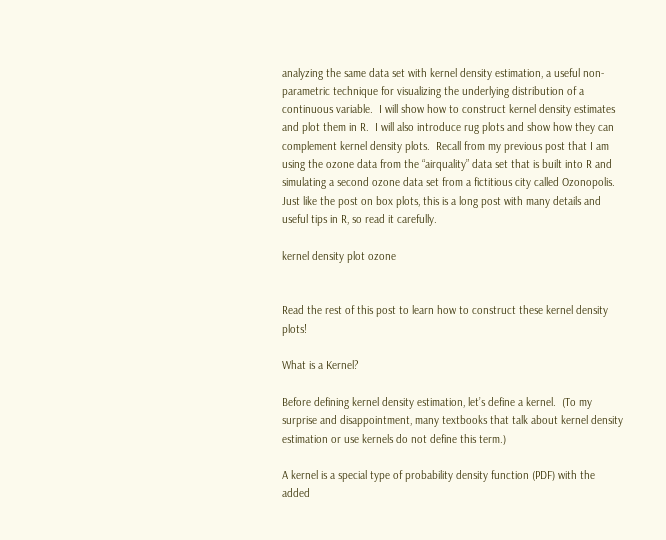analyzing the same data set with kernel density estimation, a useful non-parametric technique for visualizing the underlying distribution of a continuous variable.  I will show how to construct kernel density estimates and plot them in R.  I will also introduce rug plots and show how they can complement kernel density plots.  Recall from my previous post that I am using the ozone data from the “airquality” data set that is built into R and simulating a second ozone data set from a fictitious city called Ozonopolis.  Just like the post on box plots, this is a long post with many details and useful tips in R, so read it carefully.

kernel density plot ozone


Read the rest of this post to learn how to construct these kernel density plots!

What is a Kernel?

Before defining kernel density estimation, let’s define a kernel.  (To my surprise and disappointment, many textbooks that talk about kernel density estimation or use kernels do not define this term.)

A kernel is a special type of probability density function (PDF) with the added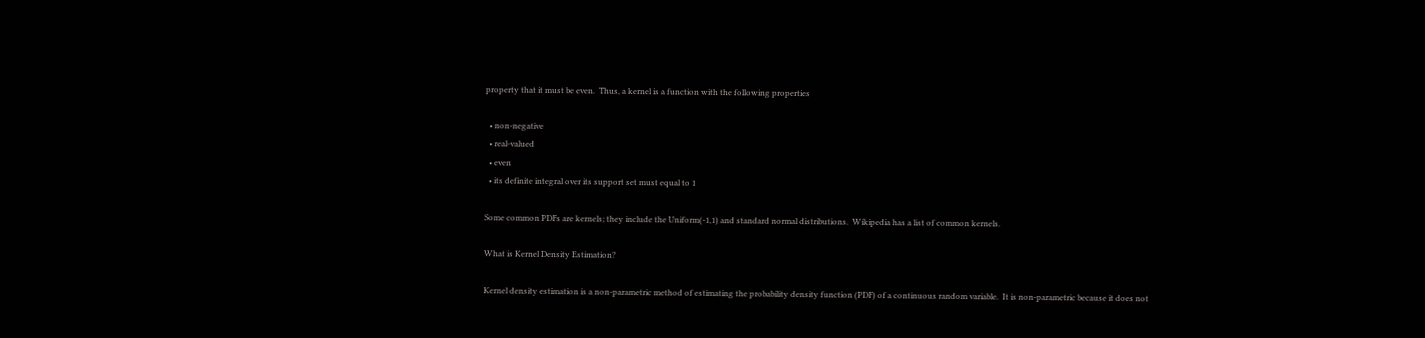property that it must be even.  Thus, a kernel is a function with the following properties

  • non-negative
  • real-valued
  • even
  • its definite integral over its support set must equal to 1

Some common PDFs are kernels; they include the Uniform(-1,1) and standard normal distributions.  Wikipedia has a list of common kernels.

What is Kernel Density Estimation?

Kernel density estimation is a non-parametric method of estimating the probability density function (PDF) of a continuous random variable.  It is non-parametric because it does not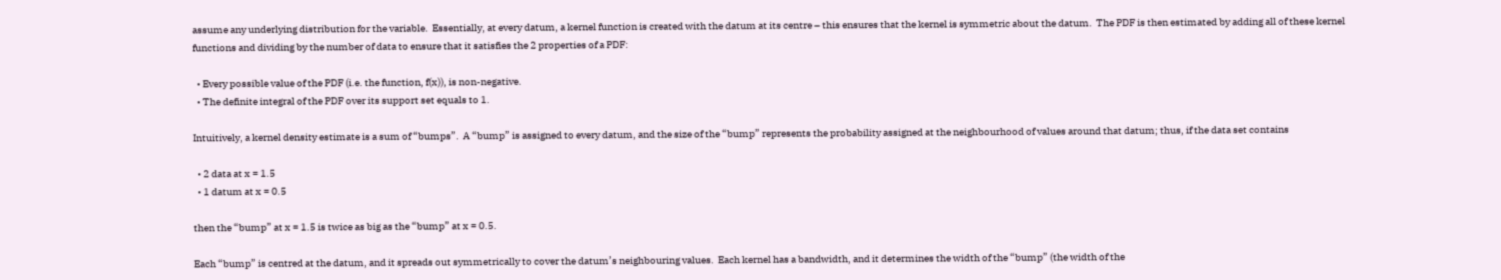assume any underlying distribution for the variable.  Essentially, at every datum, a kernel function is created with the datum at its centre – this ensures that the kernel is symmetric about the datum.  The PDF is then estimated by adding all of these kernel functions and dividing by the number of data to ensure that it satisfies the 2 properties of a PDF:

  • Every possible value of the PDF (i.e. the function, f(x)), is non-negative.
  • The definite integral of the PDF over its support set equals to 1.

Intuitively, a kernel density estimate is a sum of “bumps”.  A “bump” is assigned to every datum, and the size of the “bump” represents the probability assigned at the neighbourhood of values around that datum; thus, if the data set contains

  • 2 data at x = 1.5
  • 1 datum at x = 0.5

then the “bump” at x = 1.5 is twice as big as the “bump” at x = 0.5.

Each “bump” is centred at the datum, and it spreads out symmetrically to cover the datum’s neighbouring values.  Each kernel has a bandwidth, and it determines the width of the “bump” (the width of the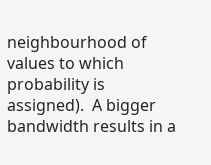neighbourhood of values to which probability is assigned).  A bigger bandwidth results in a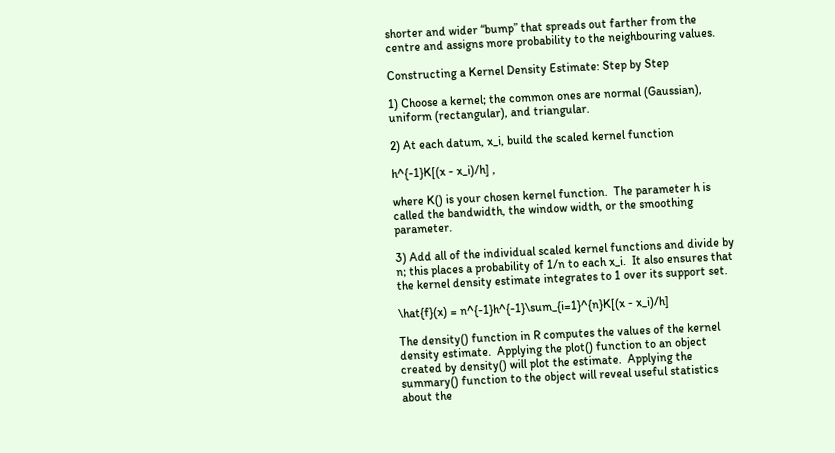shorter and wider “bump” that spreads out farther from the centre and assigns more probability to the neighbouring values.

Constructing a Kernel Density Estimate: Step by Step

1) Choose a kernel; the common ones are normal (Gaussian), uniform (rectangular), and triangular.

2) At each datum, x_i, build the scaled kernel function

h^{-1}K[(x - x_i)/h] ,

where K() is your chosen kernel function.  The parameter h is called the bandwidth, the window width, or the smoothing parameter.

3) Add all of the individual scaled kernel functions and divide by n; this places a probability of 1/n to each x_i.  It also ensures that the kernel density estimate integrates to 1 over its support set.

\hat{f}(x) = n^{-1}h^{-1}\sum_{i=1}^{n}K[(x - x_i)/h]

The density() function in R computes the values of the kernel density estimate.  Applying the plot() function to an object created by density() will plot the estimate.  Applying the summary() function to the object will reveal useful statistics about the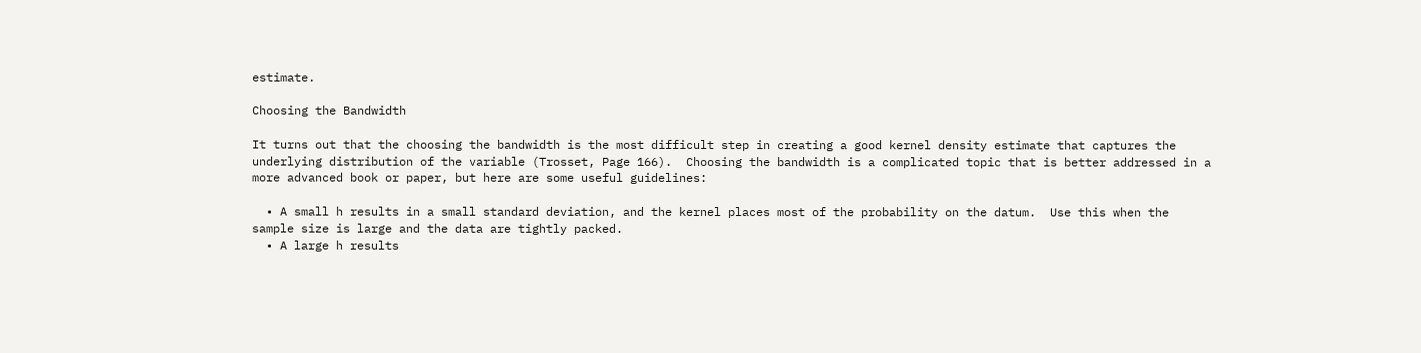estimate.

Choosing the Bandwidth

It turns out that the choosing the bandwidth is the most difficult step in creating a good kernel density estimate that captures the underlying distribution of the variable (Trosset, Page 166).  Choosing the bandwidth is a complicated topic that is better addressed in a more advanced book or paper, but here are some useful guidelines:

  • A small h results in a small standard deviation, and the kernel places most of the probability on the datum.  Use this when the sample size is large and the data are tightly packed.
  • A large h results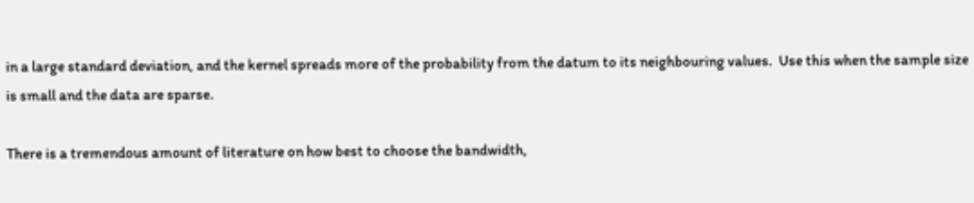in a large standard deviation, and the kernel spreads more of the probability from the datum to its neighbouring values.  Use this when the sample size is small and the data are sparse.

There is a tremendous amount of literature on how best to choose the bandwidth,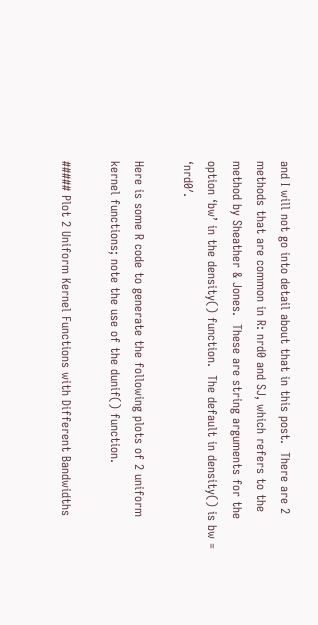and I will not go into detail about that in this post.  There are 2 methods that are common in R: nrd0 and SJ, which refers to the method by Sheather & Jones.  These are string arguments for the option ‘bw’ in the density() function.  The default in density() is bw = ‘nrd0′.

Here is some R code to generate the following plots of 2 uniform kernel functions; note the use of the dunif() function.

##### Plot 2 Uniform Kernel Functions with Different Bandwidths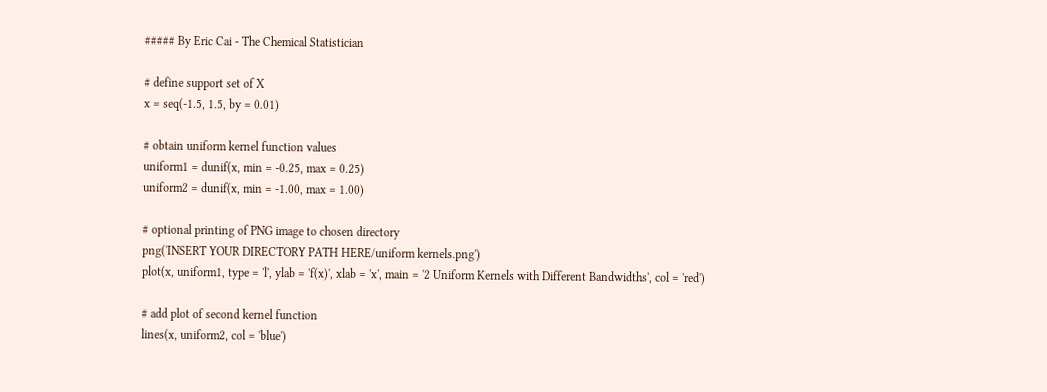##### By Eric Cai - The Chemical Statistician

# define support set of X
x = seq(-1.5, 1.5, by = 0.01)

# obtain uniform kernel function values
uniform1 = dunif(x, min = -0.25, max = 0.25)
uniform2 = dunif(x, min = -1.00, max = 1.00)

# optional printing of PNG image to chosen directory
png('INSERT YOUR DIRECTORY PATH HERE/uniform kernels.png')
plot(x, uniform1, type = 'l', ylab = 'f(x)', xlab = 'x', main = '2 Uniform Kernels with Different Bandwidths', col = 'red')

# add plot of second kernel function
lines(x, uniform2, col = 'blue')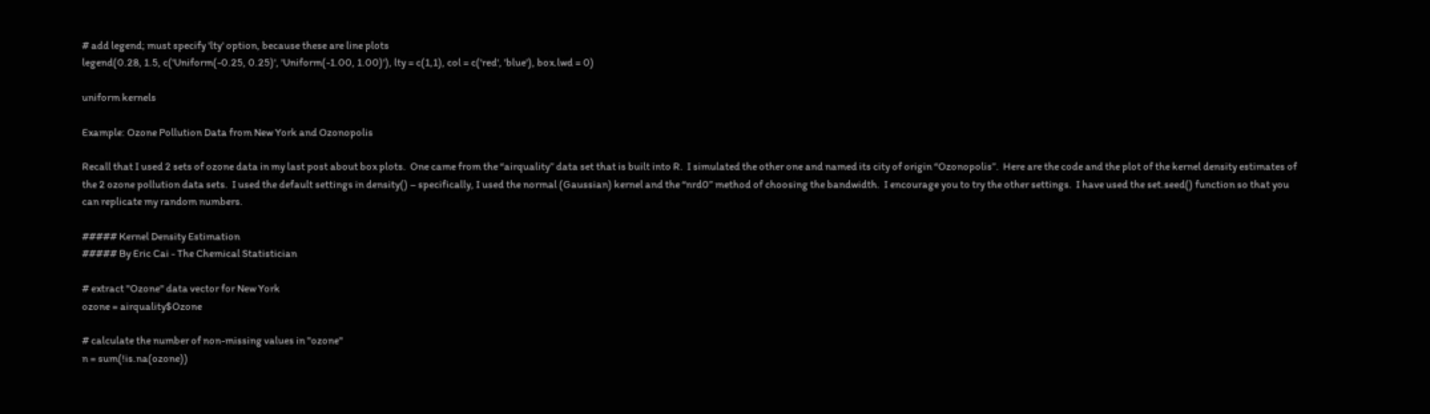# add legend; must specify 'lty' option, because these are line plots
legend(0.28, 1.5, c('Uniform(-0.25, 0.25)', 'Uniform(-1.00, 1.00)'), lty = c(1,1), col = c('red', 'blue'), box.lwd = 0)

uniform kernels

Example: Ozone Pollution Data from New York and Ozonopolis

Recall that I used 2 sets of ozone data in my last post about box plots.  One came from the “airquality” data set that is built into R.  I simulated the other one and named its city of origin “Ozonopolis”.  Here are the code and the plot of the kernel density estimates of the 2 ozone pollution data sets.  I used the default settings in density() – specifically, I used the normal (Gaussian) kernel and the “nrd0” method of choosing the bandwidth.  I encourage you to try the other settings.  I have used the set.seed() function so that you can replicate my random numbers.

##### Kernel Density Estimation
##### By Eric Cai - The Chemical Statistician

# extract "Ozone" data vector for New York
ozone = airquality$Ozone

# calculate the number of non-missing values in "ozone"
n = sum(!is.na(ozone))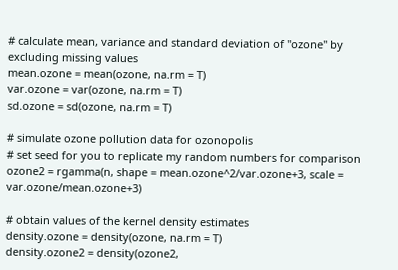# calculate mean, variance and standard deviation of "ozone" by excluding missing values
mean.ozone = mean(ozone, na.rm = T)
var.ozone = var(ozone, na.rm = T)
sd.ozone = sd(ozone, na.rm = T)

# simulate ozone pollution data for ozonopolis
# set seed for you to replicate my random numbers for comparison
ozone2 = rgamma(n, shape = mean.ozone^2/var.ozone+3, scale = var.ozone/mean.ozone+3)

# obtain values of the kernel density estimates
density.ozone = density(ozone, na.rm = T)
density.ozone2 = density(ozone2,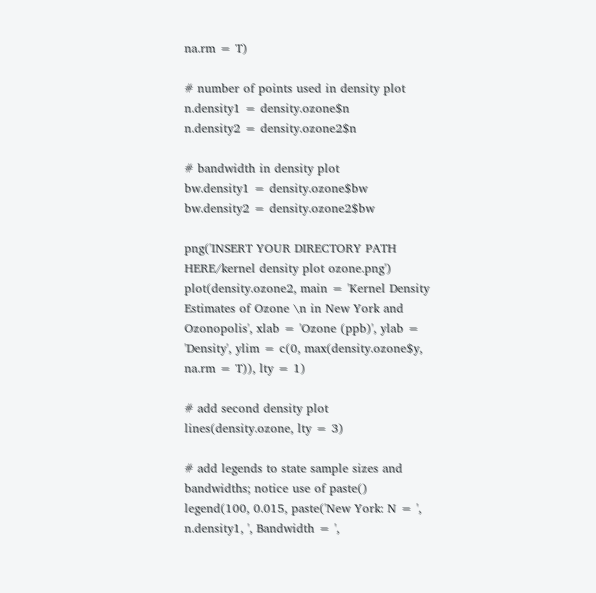na.rm = T)

# number of points used in density plot
n.density1 = density.ozone$n
n.density2 = density.ozone2$n

# bandwidth in density plot
bw.density1 = density.ozone$bw
bw.density2 = density.ozone2$bw

png('INSERT YOUR DIRECTORY PATH HERE/kernel density plot ozone.png')
plot(density.ozone2, main = 'Kernel Density Estimates of Ozone \n in New York and Ozonopolis', xlab = 'Ozone (ppb)', ylab = 'Density', ylim = c(0, max(density.ozone$y, na.rm = T)), lty = 1)

# add second density plot
lines(density.ozone, lty = 3)

# add legends to state sample sizes and bandwidths; notice use of paste()
legend(100, 0.015, paste('New York: N = ', n.density1, ', Bandwidth = ',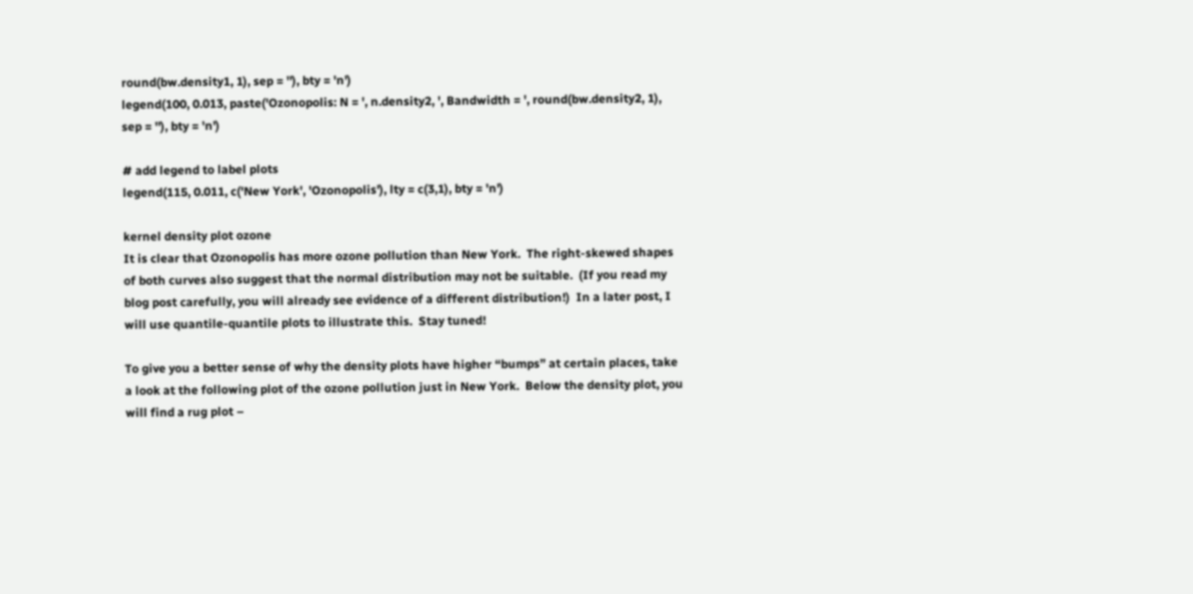round(bw.density1, 1), sep = ''), bty = 'n')
legend(100, 0.013, paste('Ozonopolis: N = ', n.density2, ', Bandwidth = ', round(bw.density2, 1), sep = ''), bty = 'n')

# add legend to label plots
legend(115, 0.011, c('New York', 'Ozonopolis'), lty = c(3,1), bty = 'n')

kernel density plot ozone
It is clear that Ozonopolis has more ozone pollution than New York.  The right-skewed shapes of both curves also suggest that the normal distribution may not be suitable.  (If you read my blog post carefully, you will already see evidence of a different distribution!)  In a later post, I will use quantile-quantile plots to illustrate this.  Stay tuned!

To give you a better sense of why the density plots have higher “bumps” at certain places, take a look at the following plot of the ozone pollution just in New York.  Below the density plot, you will find a rug plot –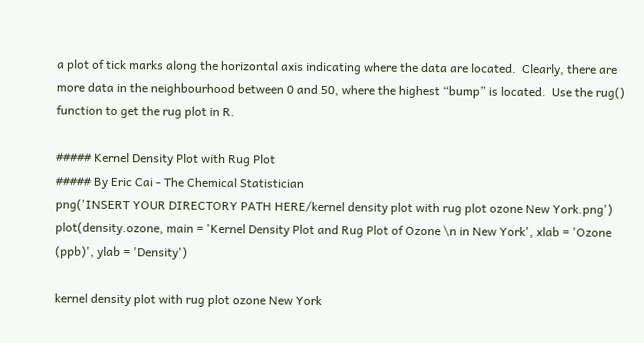a plot of tick marks along the horizontal axis indicating where the data are located.  Clearly, there are more data in the neighbourhood between 0 and 50, where the highest “bump” is located.  Use the rug() function to get the rug plot in R.

##### Kernel Density Plot with Rug Plot
##### By Eric Cai - The Chemical Statistician
png('INSERT YOUR DIRECTORY PATH HERE/kernel density plot with rug plot ozone New York.png')
plot(density.ozone, main = 'Kernel Density Plot and Rug Plot of Ozone \n in New York', xlab = 'Ozone (ppb)', ylab = 'Density')

kernel density plot with rug plot ozone New York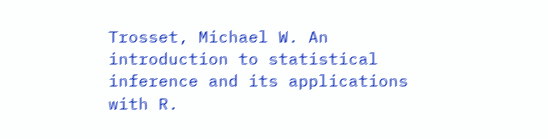Trosset, Michael W. An introduction to statistical inference and its applications with R.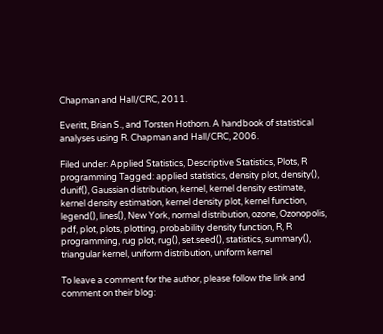Chapman and Hall/CRC, 2011.

Everitt, Brian S., and Torsten Hothorn. A handbook of statistical analyses using R. Chapman and Hall/CRC, 2006.

Filed under: Applied Statistics, Descriptive Statistics, Plots, R programming Tagged: applied statistics, density plot, density(), dunif(), Gaussian distribution, kernel, kernel density estimate, kernel density estimation, kernel density plot, kernel function, legend(), lines(), New York, normal distribution, ozone, Ozonopolis, pdf, plot, plots, plotting, probability density function, R, R programming, rug plot, rug(), set.seed(), statistics, summary(), triangular kernel, uniform distribution, uniform kernel

To leave a comment for the author, please follow the link and comment on their blog: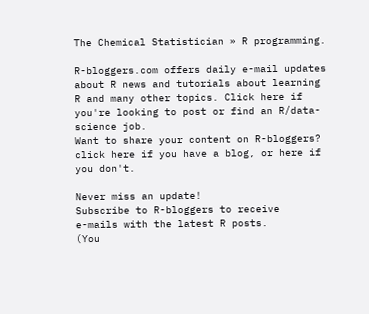The Chemical Statistician » R programming.

R-bloggers.com offers daily e-mail updates about R news and tutorials about learning R and many other topics. Click here if you're looking to post or find an R/data-science job.
Want to share your content on R-bloggers? click here if you have a blog, or here if you don't.

Never miss an update!
Subscribe to R-bloggers to receive
e-mails with the latest R posts.
(You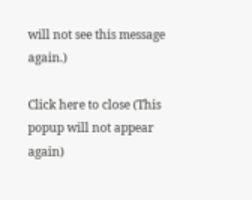will not see this message again.)

Click here to close (This popup will not appear again)